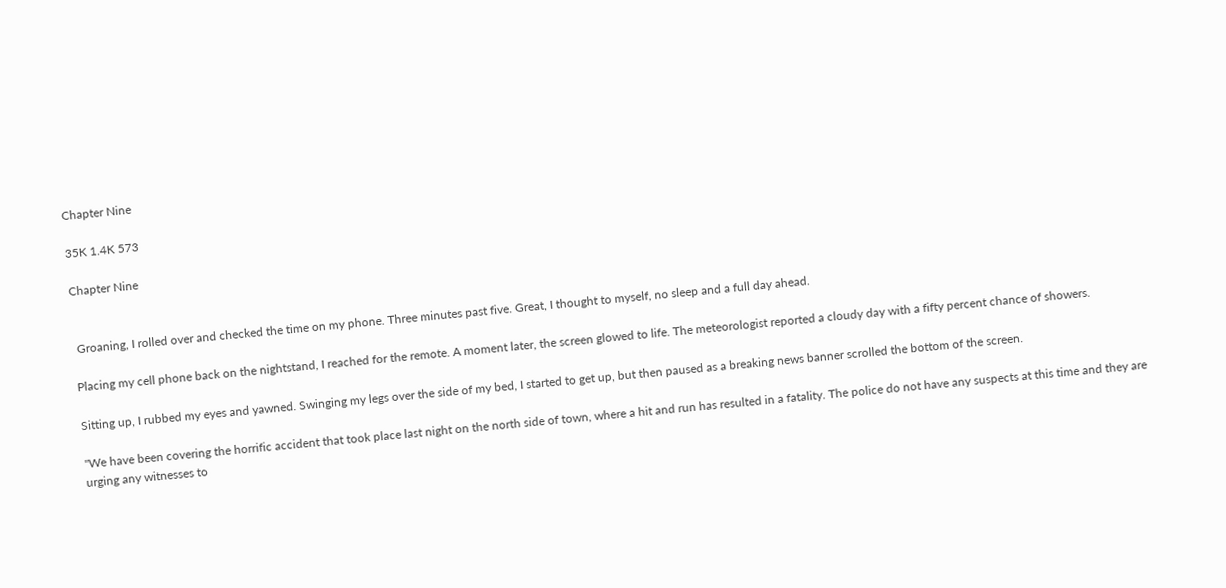Chapter Nine

35K 1.4K 573

Chapter Nine


 Groaning, I rolled over and checked the time on my phone. Three minutes past five. Great, I thought to myself, no sleep and a full day ahead.

Placing my cell phone back on the nightstand, I reached for the remote. A moment later, the screen glowed to life. The meteorologist reported a cloudy day with a fifty percent chance of showers.

Sitting up, I rubbed my eyes and yawned. Swinging my legs over the side of my bed, I started to get up, but then paused as a breaking news banner scrolled the bottom of the screen.

"We have been covering the horrific accident that took place last night on the north side of town, where a hit and run has resulted in a fatality. The police do not have any suspects at this time and they are urging any witnesses to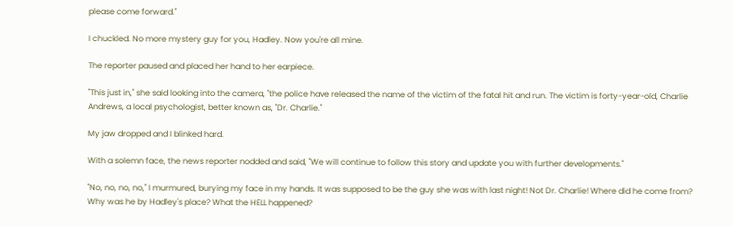please come forward."

I chuckled. No more mystery guy for you, Hadley. Now you're all mine.

The reporter paused and placed her hand to her earpiece.

"This just in," she said looking into the camera, "the police have released the name of the victim of the fatal hit and run. The victim is forty-year-old, Charlie Andrews, a local psychologist, better known as, "Dr. Charlie."

My jaw dropped and I blinked hard.

With a solemn face, the news reporter nodded and said, "We will continue to follow this story and update you with further developments."

"No, no, no, no," I murmured, burying my face in my hands. It was supposed to be the guy she was with last night! Not Dr. Charlie! Where did he come from? Why was he by Hadley's place? What the HELL happened?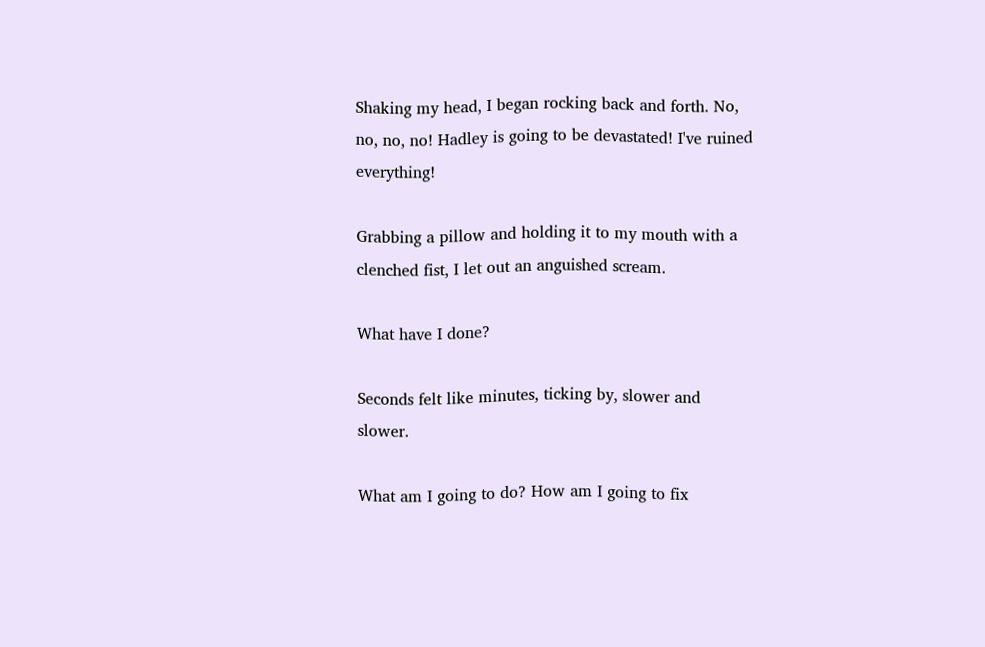Shaking my head, I began rocking back and forth. No, no, no, no! Hadley is going to be devastated! I've ruined everything!

Grabbing a pillow and holding it to my mouth with a clenched fist, I let out an anguished scream.

What have I done?

Seconds felt like minutes, ticking by, slower and slower.

What am I going to do? How am I going to fix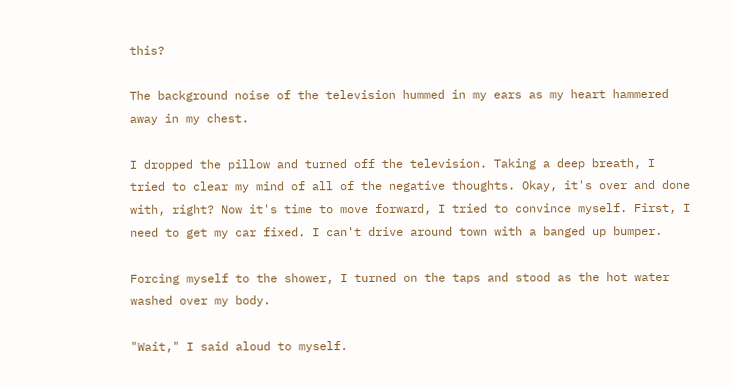this?

The background noise of the television hummed in my ears as my heart hammered away in my chest.

I dropped the pillow and turned off the television. Taking a deep breath, I tried to clear my mind of all of the negative thoughts. Okay, it's over and done with, right? Now it's time to move forward, I tried to convince myself. First, I need to get my car fixed. I can't drive around town with a banged up bumper.

Forcing myself to the shower, I turned on the taps and stood as the hot water washed over my body.

"Wait," I said aloud to myself.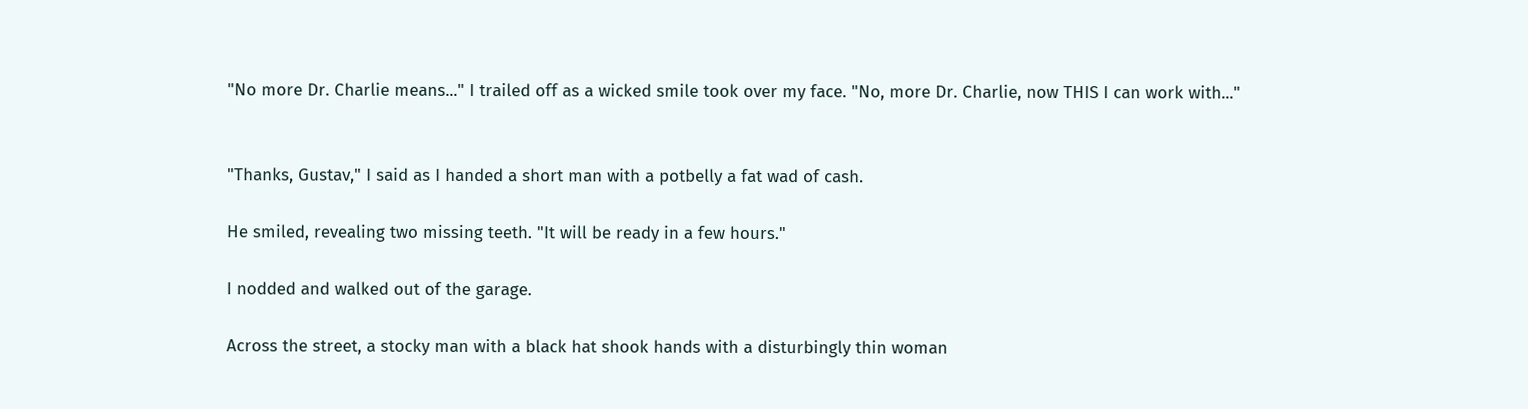"No more Dr. Charlie means..." I trailed off as a wicked smile took over my face. "No, more Dr. Charlie, now THIS I can work with..."


"Thanks, Gustav," I said as I handed a short man with a potbelly a fat wad of cash.

He smiled, revealing two missing teeth. "It will be ready in a few hours."

I nodded and walked out of the garage.

Across the street, a stocky man with a black hat shook hands with a disturbingly thin woman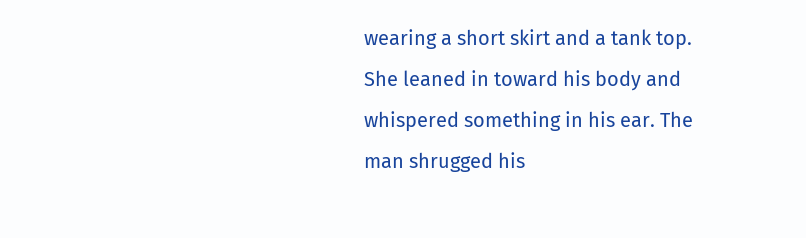wearing a short skirt and a tank top. She leaned in toward his body and whispered something in his ear. The man shrugged his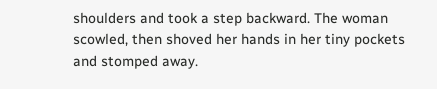shoulders and took a step backward. The woman scowled, then shoved her hands in her tiny pockets and stomped away.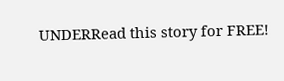UNDERRead this story for FREE!